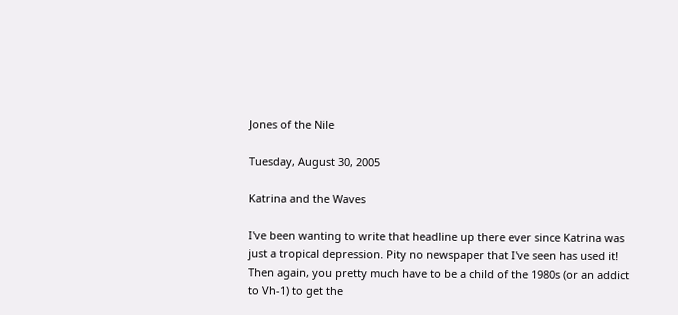Jones of the Nile

Tuesday, August 30, 2005

Katrina and the Waves

I've been wanting to write that headline up there ever since Katrina was just a tropical depression. Pity no newspaper that I've seen has used it! Then again, you pretty much have to be a child of the 1980s (or an addict to Vh-1) to get the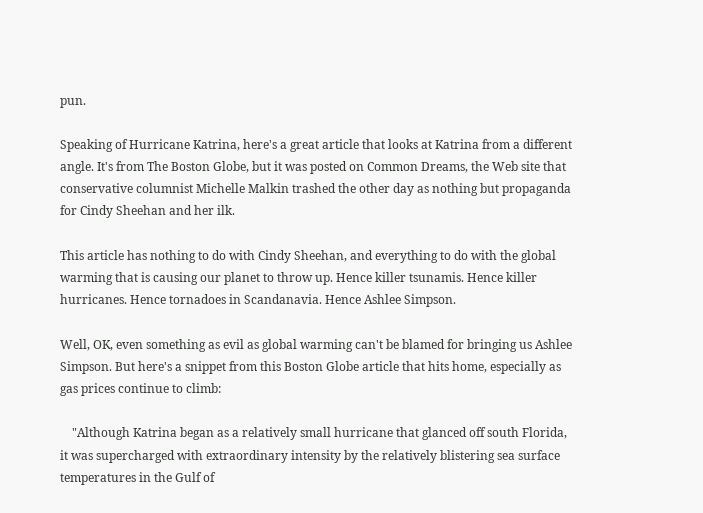pun.

Speaking of Hurricane Katrina, here's a great article that looks at Katrina from a different angle. It's from The Boston Globe, but it was posted on Common Dreams, the Web site that conservative columnist Michelle Malkin trashed the other day as nothing but propaganda for Cindy Sheehan and her ilk.

This article has nothing to do with Cindy Sheehan, and everything to do with the global warming that is causing our planet to throw up. Hence killer tsunamis. Hence killer hurricanes. Hence tornadoes in Scandanavia. Hence Ashlee Simpson.

Well, OK, even something as evil as global warming can't be blamed for bringing us Ashlee Simpson. But here's a snippet from this Boston Globe article that hits home, especially as gas prices continue to climb:

    "Although Katrina began as a relatively small hurricane that glanced off south Florida, it was supercharged with extraordinary intensity by the relatively blistering sea surface temperatures in the Gulf of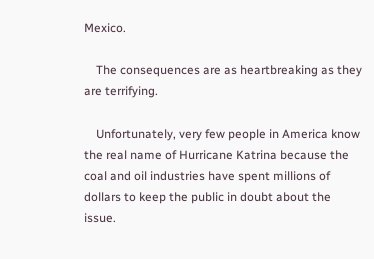Mexico.

    The consequences are as heartbreaking as they are terrifying.

    Unfortunately, very few people in America know the real name of Hurricane Katrina because the coal and oil industries have spent millions of dollars to keep the public in doubt about the issue.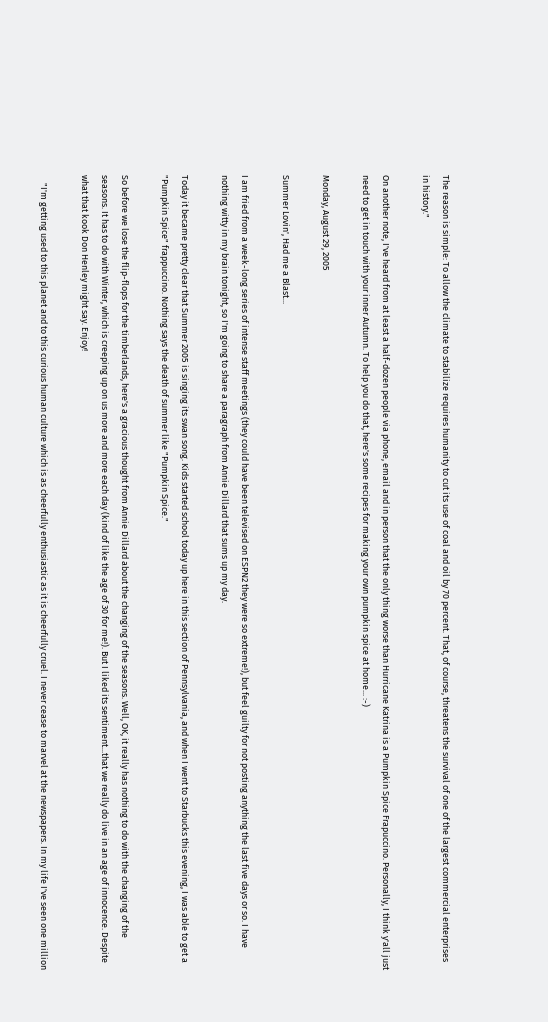The reason is simple: To allow the climate to stabilize requires humanity to cut its use of coal and oil by 70 percent. That, of course, threatens the survival of one of the largest commercial enterprises in history."

On another note, I've heard from at least a half-dozen people via phone, email and in person that the only thing worse than Hurricane Katrina is a Pumpkin Spice Frapuccino. Personally, I think y'all just need to get in touch with your inner Autumn. To help you do that, here's some recipes for making your own pumpkin spice at home... :-)

Monday, August 29, 2005

Summer Lovin', Had me a Blast...

I am fried from a week-long series of intense staff meetings (they could have been televised on ESPN2 they were so extreme!), but feel guilty for not posting anything the last five days or so. I have nothing witty in my brain tonight, so I'm going to share a paragraph from Annie Dillard that sums up my day.

Today it became pretty clear that Summer 2005 is singing its swan song. Kids started school today up here in this section of Pennsylvania, and when I went to Starbucks this evening, I was able to get a "Pumpkin Spice" frappuccino. Nothing says the death of summer like "Pumpkin Spice."

So before we lose the flip-flops for the timberlands, here's a gracious thought from Annie Dillard about the changing of the seasons. Well, OK, it really has nothing to do with the changing of the seasons. It has to do with Winter, which is creeping up on us more and more each day (kind of like the age of 30 for me!). But I liked its sentiment...that we really do live in an age of innocence. Despite what that kook Don Henley might say. Enjoy!

    "I'm getting used to this planet and to this curious human culture which is as cheerfully enthusiastic as it is cheerfully cruel. I never cease to marvel at the newspapers. In my life I've seen one million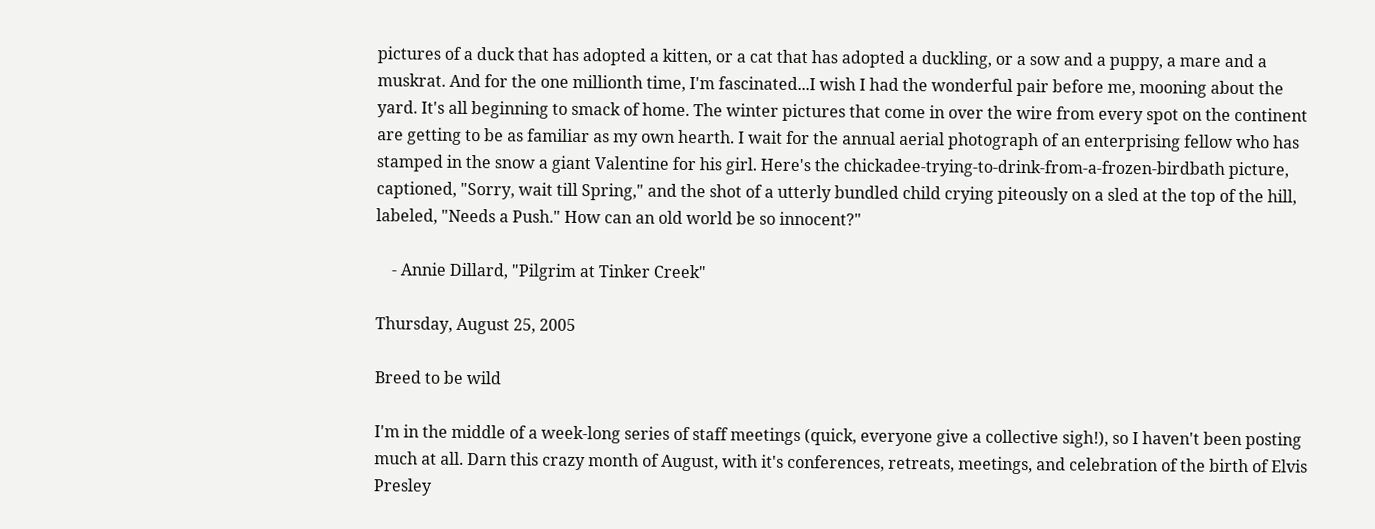pictures of a duck that has adopted a kitten, or a cat that has adopted a duckling, or a sow and a puppy, a mare and a muskrat. And for the one millionth time, I'm fascinated...I wish I had the wonderful pair before me, mooning about the yard. It's all beginning to smack of home. The winter pictures that come in over the wire from every spot on the continent are getting to be as familiar as my own hearth. I wait for the annual aerial photograph of an enterprising fellow who has stamped in the snow a giant Valentine for his girl. Here's the chickadee-trying-to-drink-from-a-frozen-birdbath picture, captioned, "Sorry, wait till Spring," and the shot of a utterly bundled child crying piteously on a sled at the top of the hill, labeled, "Needs a Push." How can an old world be so innocent?"

    - Annie Dillard, "Pilgrim at Tinker Creek"

Thursday, August 25, 2005

Breed to be wild

I'm in the middle of a week-long series of staff meetings (quick, everyone give a collective sigh!), so I haven't been posting much at all. Darn this crazy month of August, with it's conferences, retreats, meetings, and celebration of the birth of Elvis Presley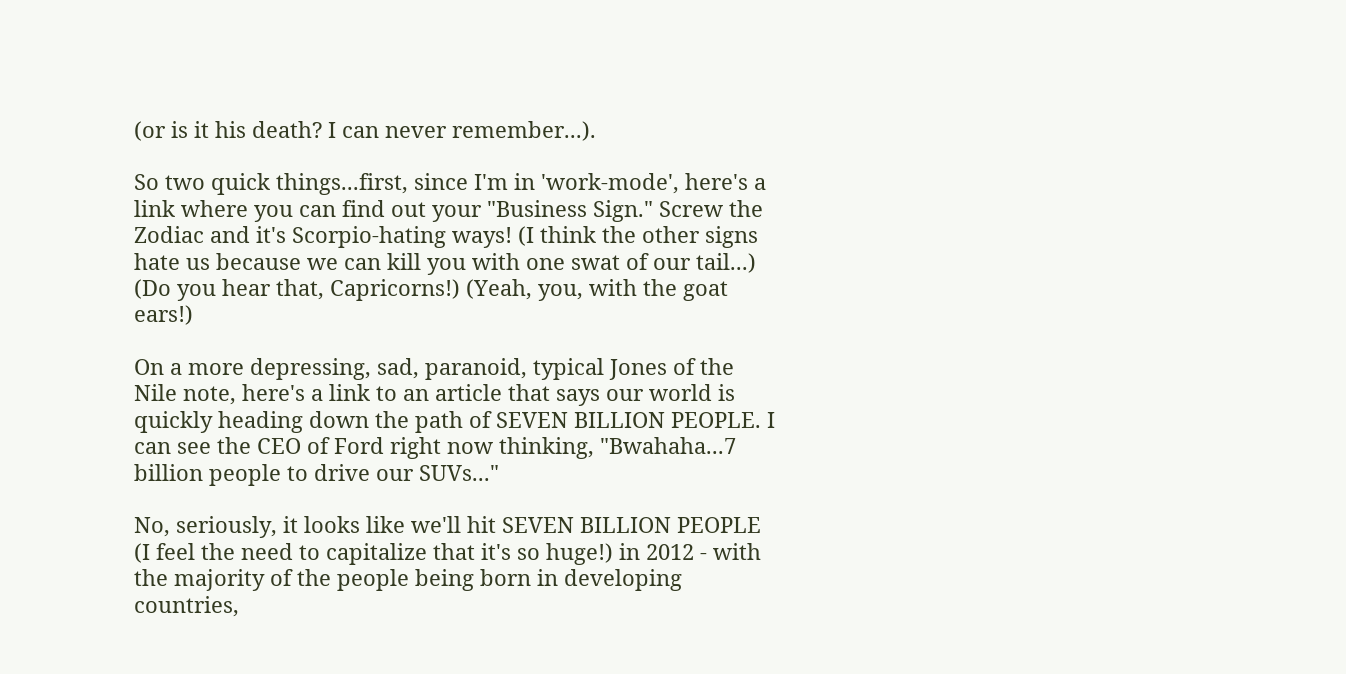(or is it his death? I can never remember...).

So two quick things...first, since I'm in 'work-mode', here's a link where you can find out your "Business Sign." Screw the Zodiac and it's Scorpio-hating ways! (I think the other signs hate us because we can kill you with one swat of our tail...) (Do you hear that, Capricorns!) (Yeah, you, with the goat ears!)

On a more depressing, sad, paranoid, typical Jones of the Nile note, here's a link to an article that says our world is quickly heading down the path of SEVEN BILLION PEOPLE. I can see the CEO of Ford right now thinking, "Bwahaha...7 billion people to drive our SUVs..."

No, seriously, it looks like we'll hit SEVEN BILLION PEOPLE (I feel the need to capitalize that it's so huge!) in 2012 - with the majority of the people being born in developing countries,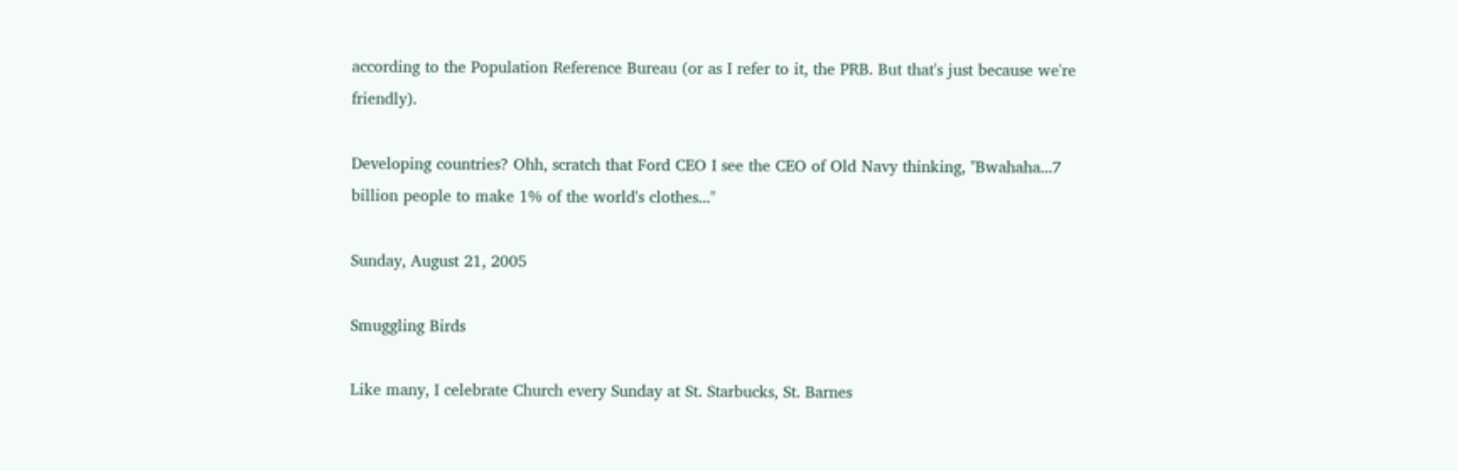according to the Population Reference Bureau (or as I refer to it, the PRB. But that's just because we're friendly).

Developing countries? Ohh, scratch that Ford CEO I see the CEO of Old Navy thinking, "Bwahaha...7 billion people to make 1% of the world's clothes..."

Sunday, August 21, 2005

Smuggling Birds

Like many, I celebrate Church every Sunday at St. Starbucks, St. Barnes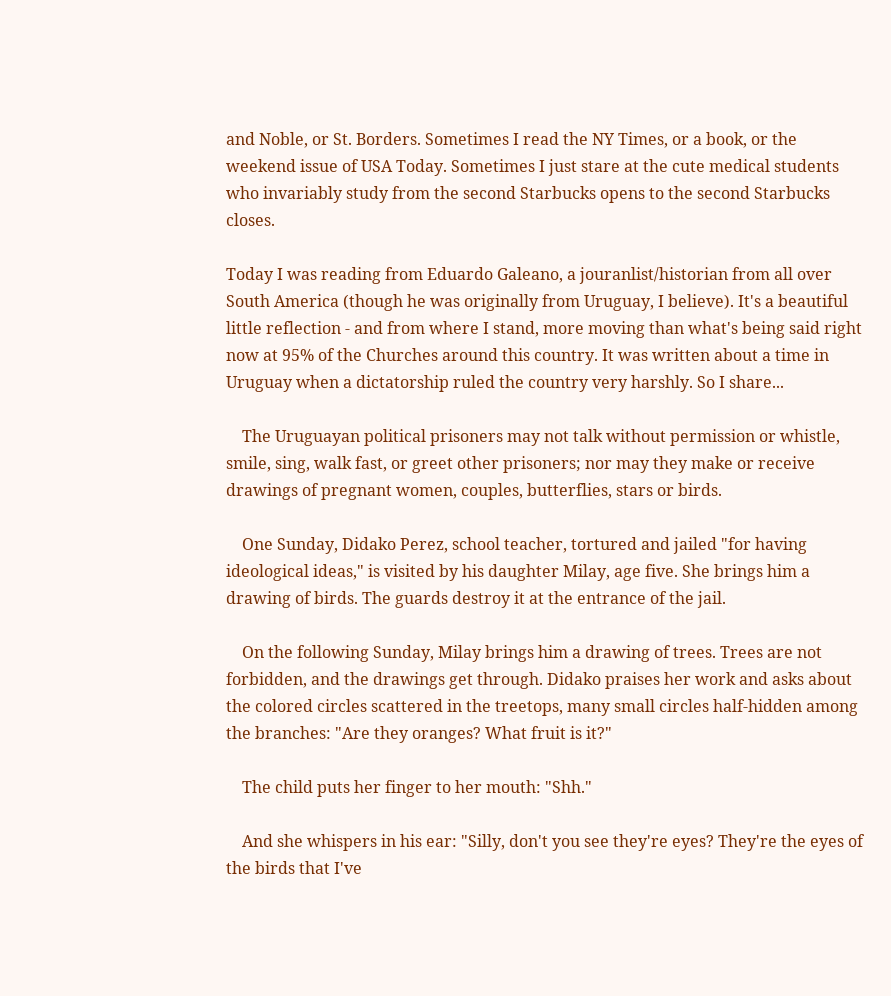and Noble, or St. Borders. Sometimes I read the NY Times, or a book, or the weekend issue of USA Today. Sometimes I just stare at the cute medical students who invariably study from the second Starbucks opens to the second Starbucks closes.

Today I was reading from Eduardo Galeano, a jouranlist/historian from all over South America (though he was originally from Uruguay, I believe). It's a beautiful little reflection - and from where I stand, more moving than what's being said right now at 95% of the Churches around this country. It was written about a time in Uruguay when a dictatorship ruled the country very harshly. So I share...

    The Uruguayan political prisoners may not talk without permission or whistle, smile, sing, walk fast, or greet other prisoners; nor may they make or receive drawings of pregnant women, couples, butterflies, stars or birds.

    One Sunday, Didako Perez, school teacher, tortured and jailed "for having ideological ideas," is visited by his daughter Milay, age five. She brings him a drawing of birds. The guards destroy it at the entrance of the jail.

    On the following Sunday, Milay brings him a drawing of trees. Trees are not forbidden, and the drawings get through. Didako praises her work and asks about the colored circles scattered in the treetops, many small circles half-hidden among the branches: "Are they oranges? What fruit is it?"

    The child puts her finger to her mouth: "Shh."

    And she whispers in his ear: "Silly, don't you see they're eyes? They're the eyes of the birds that I've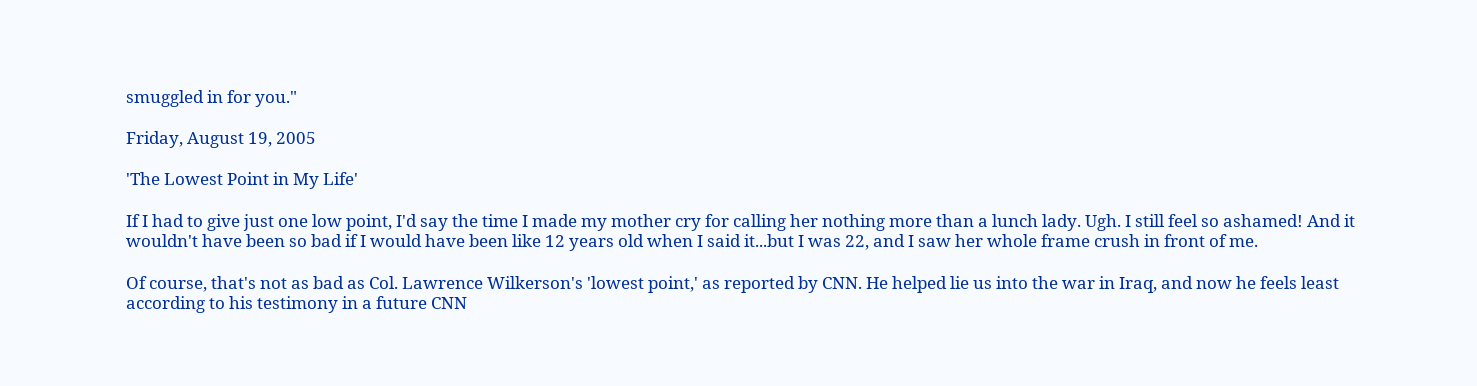smuggled in for you."

Friday, August 19, 2005

'The Lowest Point in My Life'

If I had to give just one low point, I'd say the time I made my mother cry for calling her nothing more than a lunch lady. Ugh. I still feel so ashamed! And it wouldn't have been so bad if I would have been like 12 years old when I said it...but I was 22, and I saw her whole frame crush in front of me.

Of course, that's not as bad as Col. Lawrence Wilkerson's 'lowest point,' as reported by CNN. He helped lie us into the war in Iraq, and now he feels least according to his testimony in a future CNN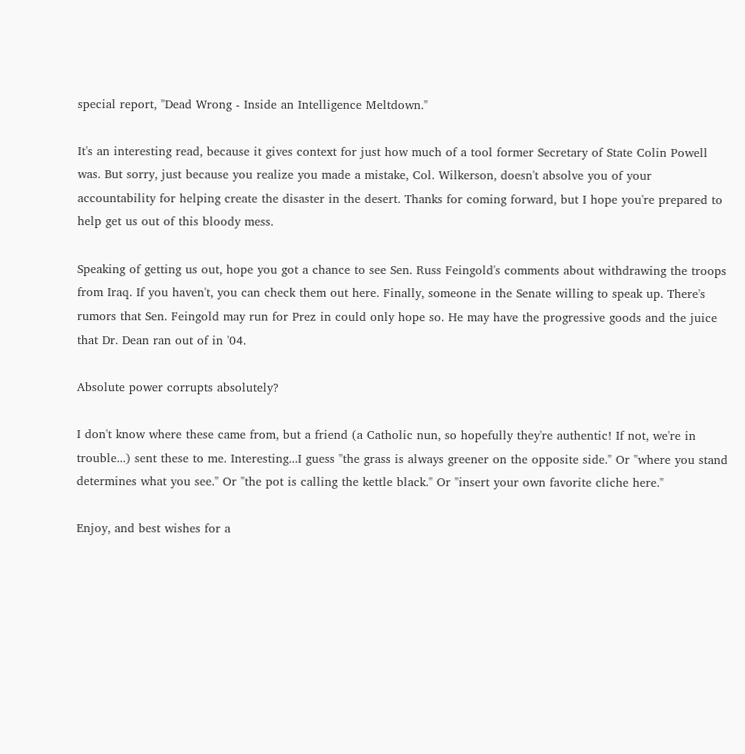special report, "Dead Wrong - Inside an Intelligence Meltdown."

It's an interesting read, because it gives context for just how much of a tool former Secretary of State Colin Powell was. But sorry, just because you realize you made a mistake, Col. Wilkerson, doesn't absolve you of your accountability for helping create the disaster in the desert. Thanks for coming forward, but I hope you're prepared to help get us out of this bloody mess.

Speaking of getting us out, hope you got a chance to see Sen. Russ Feingold's comments about withdrawing the troops from Iraq. If you haven't, you can check them out here. Finally, someone in the Senate willing to speak up. There's rumors that Sen. Feingold may run for Prez in could only hope so. He may have the progressive goods and the juice that Dr. Dean ran out of in '04.

Absolute power corrupts absolutely?

I don't know where these came from, but a friend (a Catholic nun, so hopefully they're authentic! If not, we're in trouble...) sent these to me. Interesting...I guess "the grass is always greener on the opposite side." Or "where you stand determines what you see." Or "the pot is calling the kettle black." Or "insert your own favorite cliche here."

Enjoy, and best wishes for a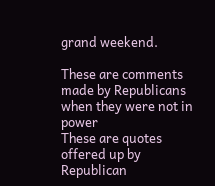grand weekend.

These are comments made by Republicans when they were not in power
These are quotes offered up by Republican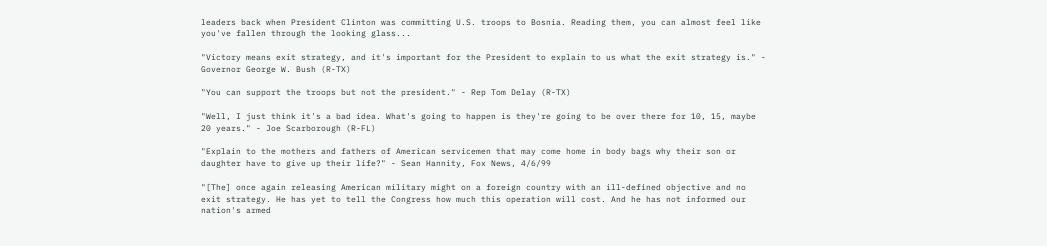leaders back when President Clinton was committing U.S. troops to Bosnia. Reading them, you can almost feel like you've fallen through the looking glass...

"Victory means exit strategy, and it's important for the President to explain to us what the exit strategy is." - Governor George W. Bush (R-TX)

"You can support the troops but not the president." - Rep Tom Delay (R-TX)

"Well, I just think it's a bad idea. What's going to happen is they're going to be over there for 10, 15, maybe 20 years." - Joe Scarborough (R-FL)

"Explain to the mothers and fathers of American servicemen that may come home in body bags why their son or daughter have to give up their life?" - Sean Hannity, Fox News, 4/6/99

"[The] once again releasing American military might on a foreign country with an ill-defined objective and no exit strategy. He has yet to tell the Congress how much this operation will cost. And he has not informed our nation's armed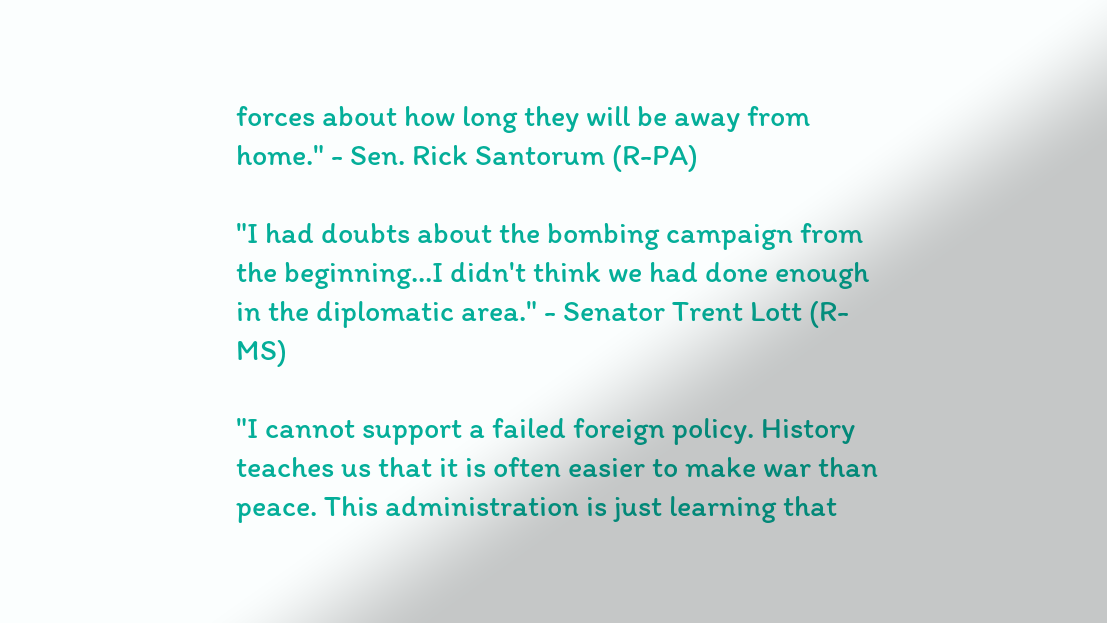forces about how long they will be away from home." - Sen. Rick Santorum (R-PA)

"I had doubts about the bombing campaign from the beginning...I didn't think we had done enough in the diplomatic area." - Senator Trent Lott (R-MS)

"I cannot support a failed foreign policy. History teaches us that it is often easier to make war than peace. This administration is just learning that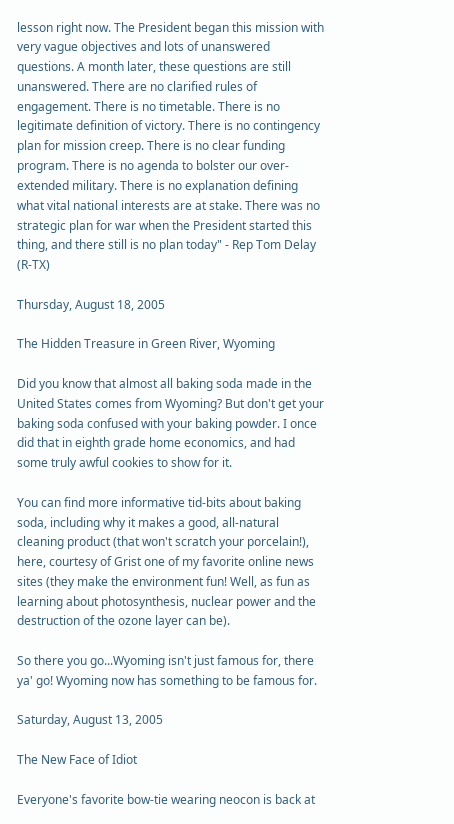lesson right now. The President began this mission with very vague objectives and lots of unanswered questions. A month later, these questions are still unanswered. There are no clarified rules of engagement. There is no timetable. There is no legitimate definition of victory. There is no contingency plan for mission creep. There is no clear funding program. There is no agenda to bolster our over-extended military. There is no explanation defining what vital national interests are at stake. There was no strategic plan for war when the President started this thing, and there still is no plan today" - Rep Tom Delay (R-TX)

Thursday, August 18, 2005

The Hidden Treasure in Green River, Wyoming

Did you know that almost all baking soda made in the United States comes from Wyoming? But don't get your baking soda confused with your baking powder. I once did that in eighth grade home economics, and had some truly awful cookies to show for it.

You can find more informative tid-bits about baking soda, including why it makes a good, all-natural cleaning product (that won't scratch your porcelain!), here, courtesy of Grist one of my favorite online news sites (they make the environment fun! Well, as fun as learning about photosynthesis, nuclear power and the destruction of the ozone layer can be).

So there you go...Wyoming isn't just famous for, there ya' go! Wyoming now has something to be famous for.

Saturday, August 13, 2005

The New Face of Idiot

Everyone's favorite bow-tie wearing neocon is back at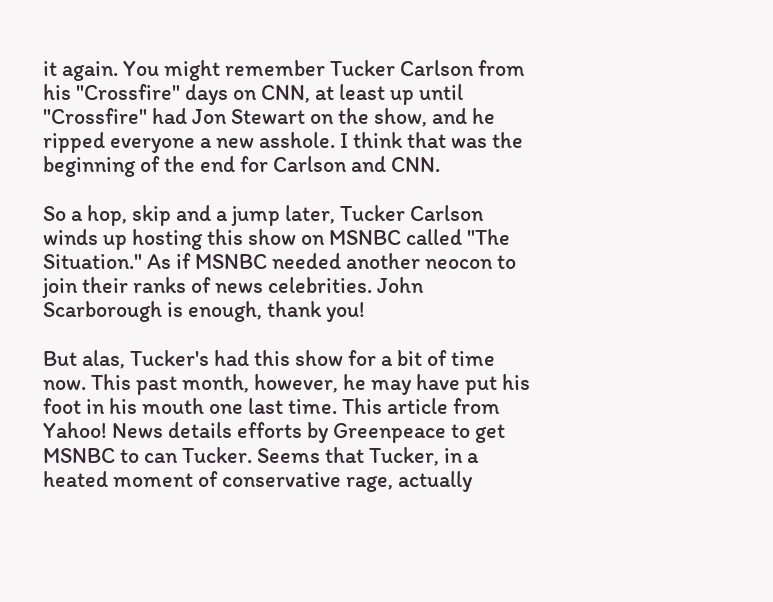it again. You might remember Tucker Carlson from his "Crossfire" days on CNN, at least up until "Crossfire" had Jon Stewart on the show, and he ripped everyone a new asshole. I think that was the beginning of the end for Carlson and CNN.

So a hop, skip and a jump later, Tucker Carlson winds up hosting this show on MSNBC called "The Situation." As if MSNBC needed another neocon to join their ranks of news celebrities. John Scarborough is enough, thank you!

But alas, Tucker's had this show for a bit of time now. This past month, however, he may have put his foot in his mouth one last time. This article from Yahoo! News details efforts by Greenpeace to get MSNBC to can Tucker. Seems that Tucker, in a heated moment of conservative rage, actually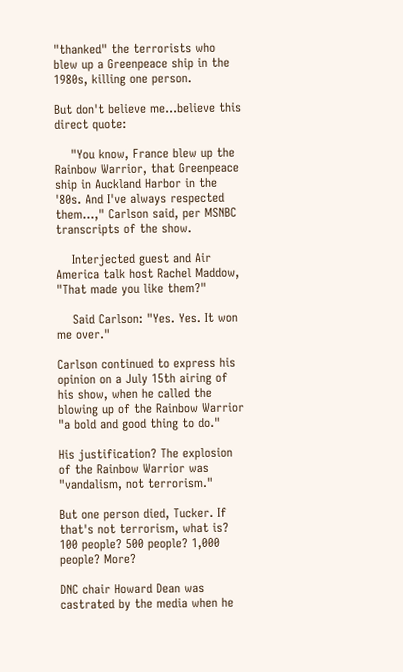"thanked" the terrorists who blew up a Greenpeace ship in the 1980s, killing one person.

But don't believe me...believe this direct quote:

    "You know, France blew up the Rainbow Warrior, that Greenpeace ship in Auckland Harbor in the '80s. And I've always respected them...," Carlson said, per MSNBC transcripts of the show.

    Interjected guest and Air America talk host Rachel Maddow, "That made you like them?"

    Said Carlson: "Yes. Yes. It won me over."

Carlson continued to express his opinion on a July 15th airing of his show, when he called the blowing up of the Rainbow Warrior "a bold and good thing to do."

His justification? The explosion of the Rainbow Warrior was "vandalism, not terrorism."

But one person died, Tucker. If that's not terrorism, what is? 100 people? 500 people? 1,000 people? More?

DNC chair Howard Dean was castrated by the media when he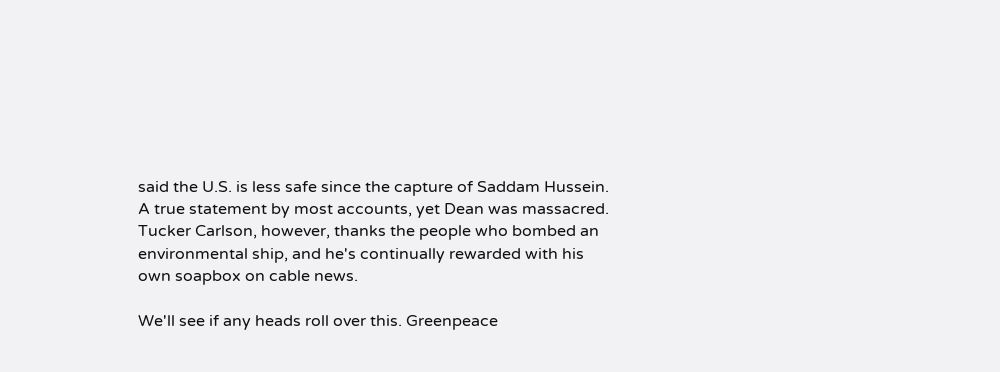said the U.S. is less safe since the capture of Saddam Hussein. A true statement by most accounts, yet Dean was massacred. Tucker Carlson, however, thanks the people who bombed an environmental ship, and he's continually rewarded with his own soapbox on cable news.

We'll see if any heads roll over this. Greenpeace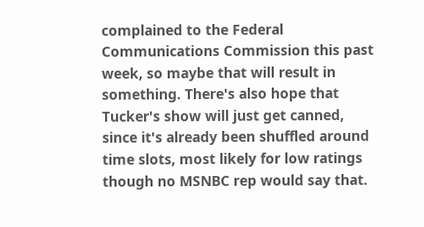complained to the Federal Communications Commission this past week, so maybe that will result in something. There's also hope that Tucker's show will just get canned, since it's already been shuffled around time slots, most likely for low ratings though no MSNBC rep would say that.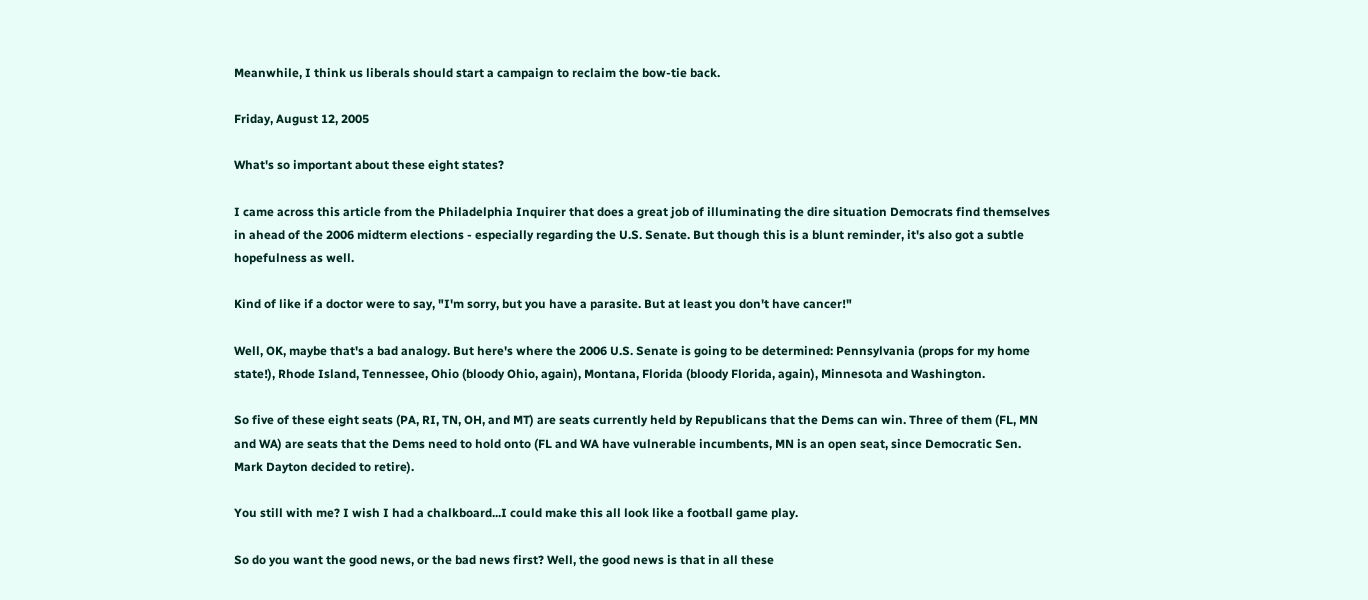Meanwhile, I think us liberals should start a campaign to reclaim the bow-tie back.

Friday, August 12, 2005

What's so important about these eight states?

I came across this article from the Philadelphia Inquirer that does a great job of illuminating the dire situation Democrats find themselves in ahead of the 2006 midterm elections - especially regarding the U.S. Senate. But though this is a blunt reminder, it's also got a subtle hopefulness as well.

Kind of like if a doctor were to say, "I'm sorry, but you have a parasite. But at least you don't have cancer!"

Well, OK, maybe that's a bad analogy. But here's where the 2006 U.S. Senate is going to be determined: Pennsylvania (props for my home state!), Rhode Island, Tennessee, Ohio (bloody Ohio, again), Montana, Florida (bloody Florida, again), Minnesota and Washington.

So five of these eight seats (PA, RI, TN, OH, and MT) are seats currently held by Republicans that the Dems can win. Three of them (FL, MN and WA) are seats that the Dems need to hold onto (FL and WA have vulnerable incumbents, MN is an open seat, since Democratic Sen. Mark Dayton decided to retire).

You still with me? I wish I had a chalkboard...I could make this all look like a football game play.

So do you want the good news, or the bad news first? Well, the good news is that in all these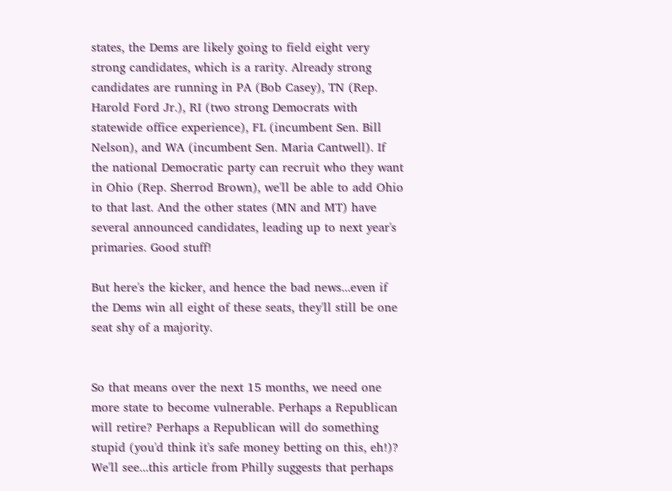states, the Dems are likely going to field eight very strong candidates, which is a rarity. Already strong candidates are running in PA (Bob Casey), TN (Rep. Harold Ford Jr.), RI (two strong Democrats with statewide office experience), FL (incumbent Sen. Bill Nelson), and WA (incumbent Sen. Maria Cantwell). If the national Democratic party can recruit who they want in Ohio (Rep. Sherrod Brown), we'll be able to add Ohio to that last. And the other states (MN and MT) have several announced candidates, leading up to next year's primaries. Good stuff!

But here's the kicker, and hence the bad news...even if the Dems win all eight of these seats, they'll still be one seat shy of a majority.


So that means over the next 15 months, we need one more state to become vulnerable. Perhaps a Republican will retire? Perhaps a Republican will do something stupid (you'd think it's safe money betting on this, eh!)? We'll see...this article from Philly suggests that perhaps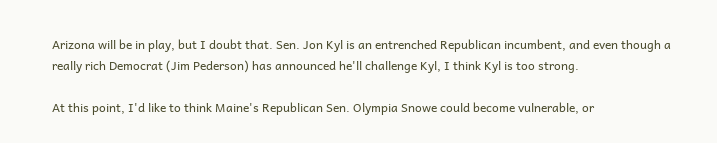Arizona will be in play, but I doubt that. Sen. Jon Kyl is an entrenched Republican incumbent, and even though a really rich Democrat (Jim Pederson) has announced he'll challenge Kyl, I think Kyl is too strong.

At this point, I'd like to think Maine's Republican Sen. Olympia Snowe could become vulnerable, or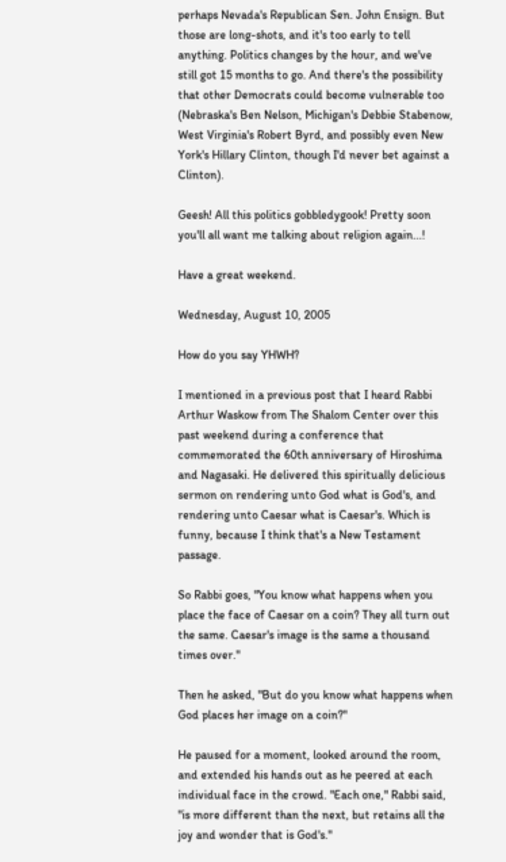perhaps Nevada's Republican Sen. John Ensign. But those are long-shots, and it's too early to tell anything. Politics changes by the hour, and we've still got 15 months to go. And there's the possibility that other Democrats could become vulnerable too (Nebraska's Ben Nelson, Michigan's Debbie Stabenow, West Virginia's Robert Byrd, and possibly even New York's Hillary Clinton, though I'd never bet against a Clinton).

Geesh! All this politics gobbledygook! Pretty soon you'll all want me talking about religion again...!

Have a great weekend.

Wednesday, August 10, 2005

How do you say YHWH?

I mentioned in a previous post that I heard Rabbi Arthur Waskow from The Shalom Center over this past weekend during a conference that commemorated the 60th anniversary of Hiroshima and Nagasaki. He delivered this spiritually delicious sermon on rendering unto God what is God's, and rendering unto Caesar what is Caesar's. Which is funny, because I think that's a New Testament passage.

So Rabbi goes, "You know what happens when you place the face of Caesar on a coin? They all turn out the same. Caesar's image is the same a thousand times over."

Then he asked, "But do you know what happens when God places her image on a coin?"

He paused for a moment, looked around the room, and extended his hands out as he peered at each individual face in the crowd. "Each one," Rabbi said, "is more different than the next, but retains all the joy and wonder that is God's."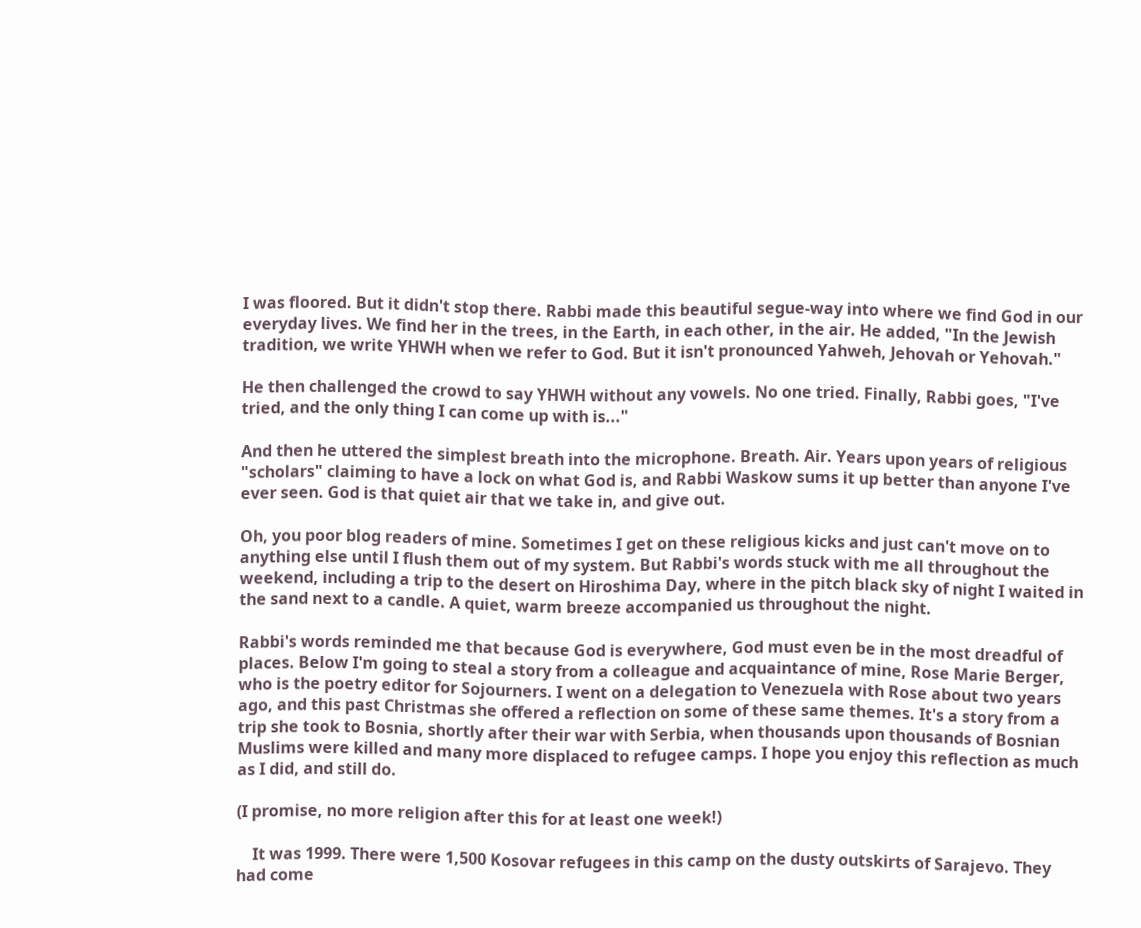I was floored. But it didn't stop there. Rabbi made this beautiful segue-way into where we find God in our everyday lives. We find her in the trees, in the Earth, in each other, in the air. He added, "In the Jewish tradition, we write YHWH when we refer to God. But it isn't pronounced Yahweh, Jehovah or Yehovah."

He then challenged the crowd to say YHWH without any vowels. No one tried. Finally, Rabbi goes, "I've tried, and the only thing I can come up with is..."

And then he uttered the simplest breath into the microphone. Breath. Air. Years upon years of religious "scholars" claiming to have a lock on what God is, and Rabbi Waskow sums it up better than anyone I've ever seen. God is that quiet air that we take in, and give out.

Oh, you poor blog readers of mine. Sometimes I get on these religious kicks and just can't move on to anything else until I flush them out of my system. But Rabbi's words stuck with me all throughout the weekend, including a trip to the desert on Hiroshima Day, where in the pitch black sky of night I waited in the sand next to a candle. A quiet, warm breeze accompanied us throughout the night.

Rabbi's words reminded me that because God is everywhere, God must even be in the most dreadful of places. Below I'm going to steal a story from a colleague and acquaintance of mine, Rose Marie Berger, who is the poetry editor for Sojourners. I went on a delegation to Venezuela with Rose about two years ago, and this past Christmas she offered a reflection on some of these same themes. It's a story from a trip she took to Bosnia, shortly after their war with Serbia, when thousands upon thousands of Bosnian Muslims were killed and many more displaced to refugee camps. I hope you enjoy this reflection as much as I did, and still do.

(I promise, no more religion after this for at least one week!)

    It was 1999. There were 1,500 Kosovar refugees in this camp on the dusty outskirts of Sarajevo. They had come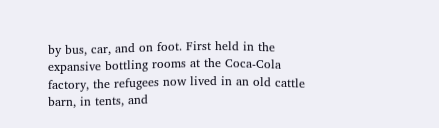by bus, car, and on foot. First held in the expansive bottling rooms at the Coca-Cola factory, the refugees now lived in an old cattle barn, in tents, and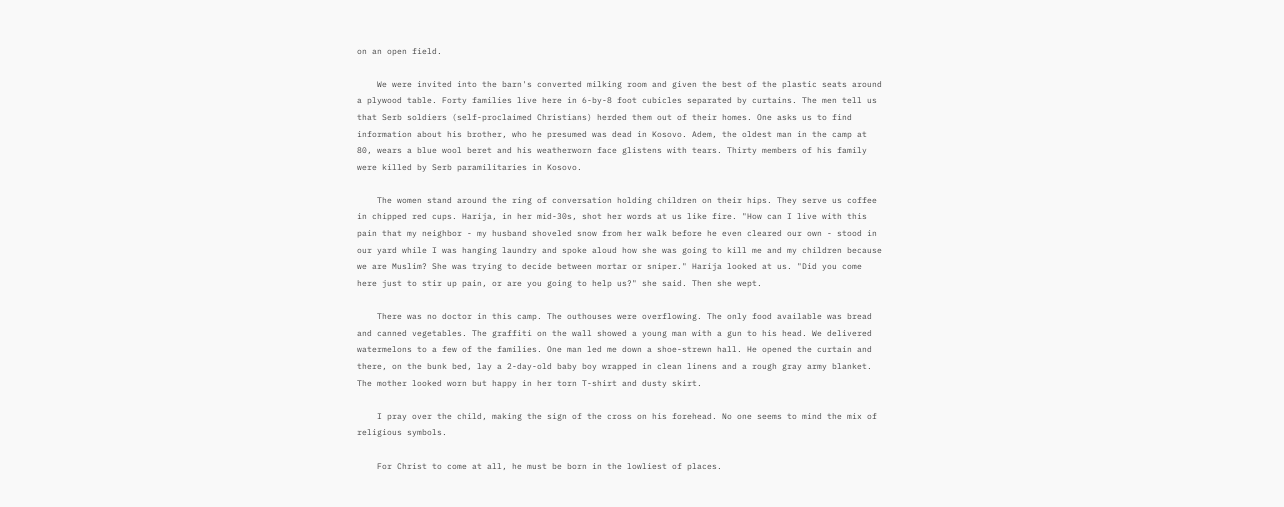on an open field.

    We were invited into the barn's converted milking room and given the best of the plastic seats around a plywood table. Forty families live here in 6-by-8 foot cubicles separated by curtains. The men tell us that Serb soldiers (self-proclaimed Christians) herded them out of their homes. One asks us to find information about his brother, who he presumed was dead in Kosovo. Adem, the oldest man in the camp at 80, wears a blue wool beret and his weatherworn face glistens with tears. Thirty members of his family were killed by Serb paramilitaries in Kosovo.

    The women stand around the ring of conversation holding children on their hips. They serve us coffee in chipped red cups. Harija, in her mid-30s, shot her words at us like fire. "How can I live with this pain that my neighbor - my husband shoveled snow from her walk before he even cleared our own - stood in our yard while I was hanging laundry and spoke aloud how she was going to kill me and my children because we are Muslim? She was trying to decide between mortar or sniper." Harija looked at us. "Did you come here just to stir up pain, or are you going to help us?" she said. Then she wept.

    There was no doctor in this camp. The outhouses were overflowing. The only food available was bread and canned vegetables. The graffiti on the wall showed a young man with a gun to his head. We delivered watermelons to a few of the families. One man led me down a shoe-strewn hall. He opened the curtain and there, on the bunk bed, lay a 2-day-old baby boy wrapped in clean linens and a rough gray army blanket. The mother looked worn but happy in her torn T-shirt and dusty skirt.

    I pray over the child, making the sign of the cross on his forehead. No one seems to mind the mix of religious symbols.

    For Christ to come at all, he must be born in the lowliest of places.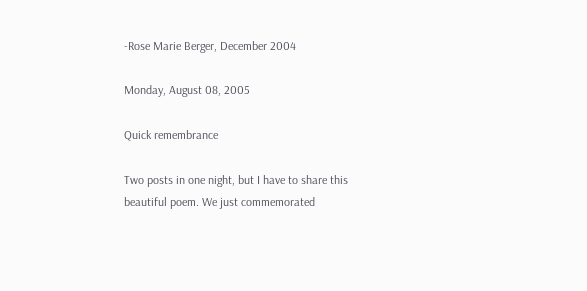-Rose Marie Berger, December 2004

Monday, August 08, 2005

Quick remembrance

Two posts in one night, but I have to share this beautiful poem. We just commemorated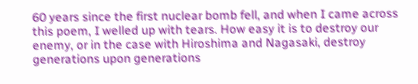60 years since the first nuclear bomb fell, and when I came across this poem, I welled up with tears. How easy it is to destroy our enemy, or in the case with Hiroshima and Nagasaki, destroy generations upon generations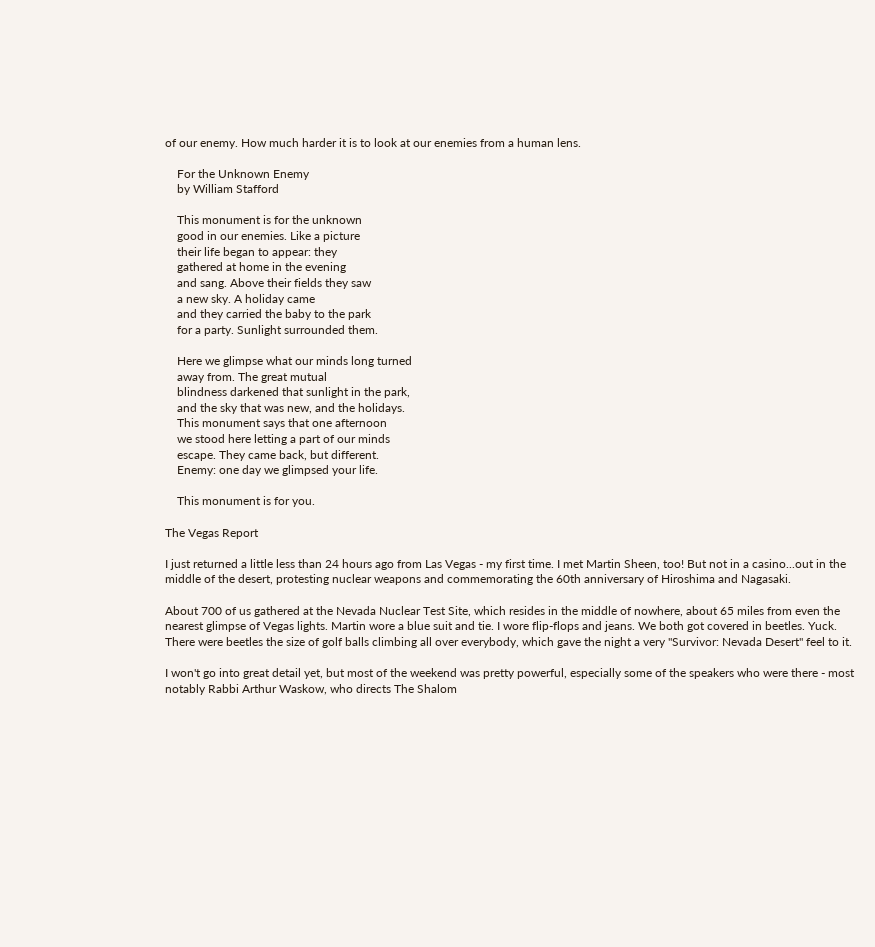of our enemy. How much harder it is to look at our enemies from a human lens.

    For the Unknown Enemy
    by William Stafford

    This monument is for the unknown
    good in our enemies. Like a picture
    their life began to appear: they
    gathered at home in the evening
    and sang. Above their fields they saw
    a new sky. A holiday came
    and they carried the baby to the park
    for a party. Sunlight surrounded them.

    Here we glimpse what our minds long turned
    away from. The great mutual
    blindness darkened that sunlight in the park,
    and the sky that was new, and the holidays.
    This monument says that one afternoon
    we stood here letting a part of our minds
    escape. They came back, but different.
    Enemy: one day we glimpsed your life.

    This monument is for you.

The Vegas Report

I just returned a little less than 24 hours ago from Las Vegas - my first time. I met Martin Sheen, too! But not in a casino...out in the middle of the desert, protesting nuclear weapons and commemorating the 60th anniversary of Hiroshima and Nagasaki.

About 700 of us gathered at the Nevada Nuclear Test Site, which resides in the middle of nowhere, about 65 miles from even the nearest glimpse of Vegas lights. Martin wore a blue suit and tie. I wore flip-flops and jeans. We both got covered in beetles. Yuck. There were beetles the size of golf balls climbing all over everybody, which gave the night a very "Survivor: Nevada Desert" feel to it.

I won't go into great detail yet, but most of the weekend was pretty powerful, especially some of the speakers who were there - most notably Rabbi Arthur Waskow, who directs The Shalom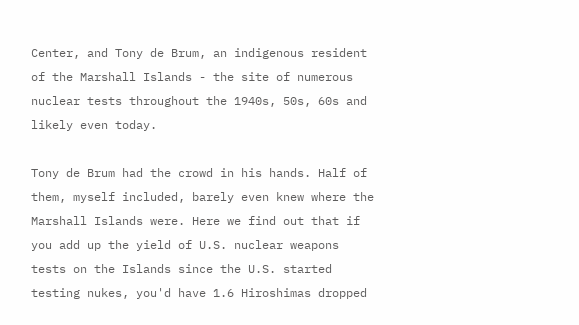Center, and Tony de Brum, an indigenous resident of the Marshall Islands - the site of numerous nuclear tests throughout the 1940s, 50s, 60s and likely even today.

Tony de Brum had the crowd in his hands. Half of them, myself included, barely even knew where the Marshall Islands were. Here we find out that if you add up the yield of U.S. nuclear weapons tests on the Islands since the U.S. started testing nukes, you'd have 1.6 Hiroshimas dropped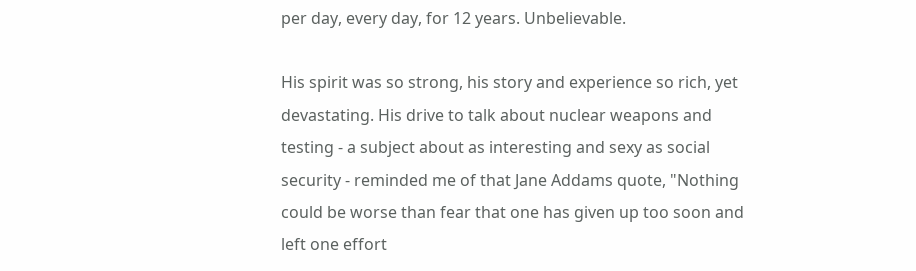per day, every day, for 12 years. Unbelievable.

His spirit was so strong, his story and experience so rich, yet devastating. His drive to talk about nuclear weapons and testing - a subject about as interesting and sexy as social security - reminded me of that Jane Addams quote, "Nothing could be worse than fear that one has given up too soon and left one effort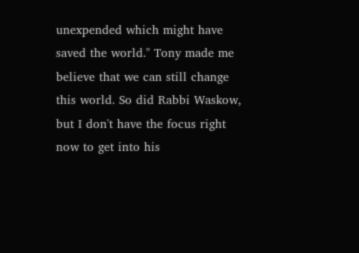unexpended which might have saved the world." Tony made me believe that we can still change this world. So did Rabbi Waskow, but I don't have the focus right now to get into his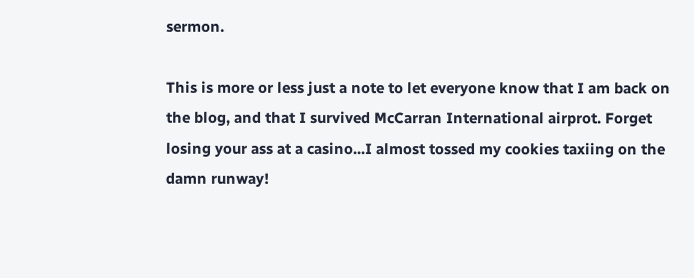sermon.

This is more or less just a note to let everyone know that I am back on the blog, and that I survived McCarran International airprot. Forget losing your ass at a casino...I almost tossed my cookies taxiing on the damn runway!